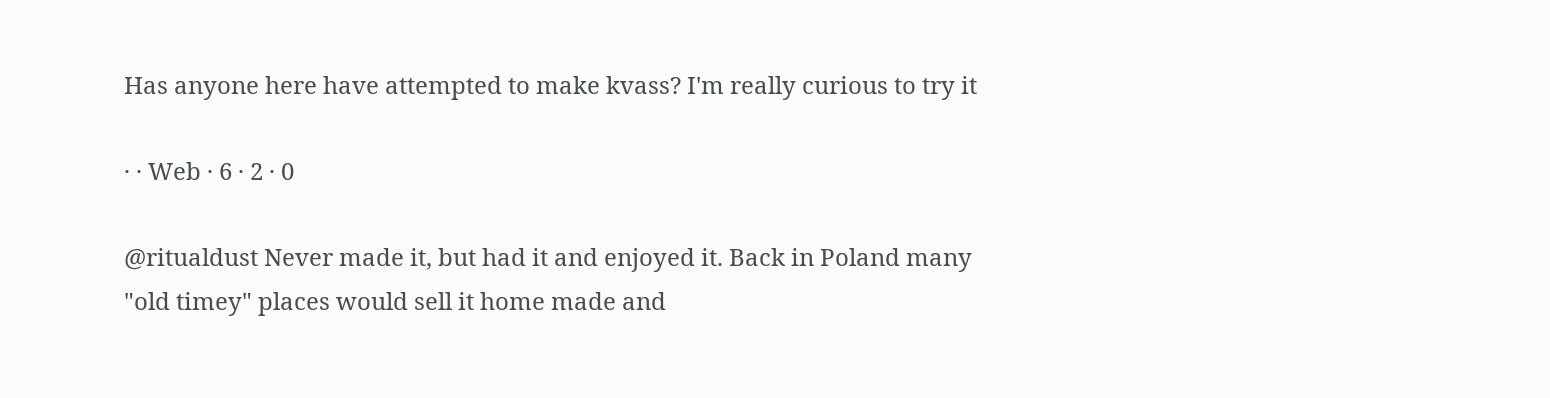Has anyone here have attempted to make kvass? I'm really curious to try it

· · Web · 6 · 2 · 0

@ritualdust Never made it, but had it and enjoyed it. Back in Poland many "old timey" places would sell it home made and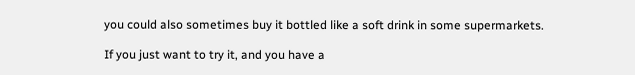you could also sometimes buy it bottled like a soft drink in some supermarkets.

If you just want to try it, and you have a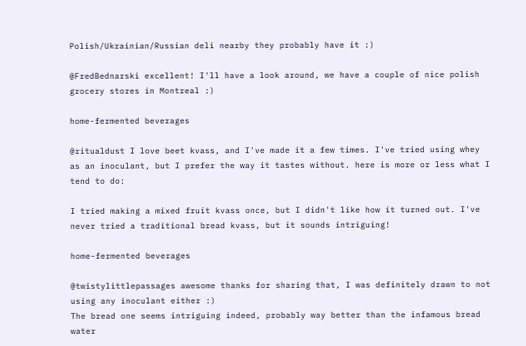Polish/Ukrainian/Russian deli nearby they probably have it :)

@FredBednarski excellent! I'll have a look around, we have a couple of nice polish grocery stores in Montreal :)

home-fermented beverages

@ritualdust I love beet kvass, and I've made it a few times. I've tried using whey as an inoculant, but I prefer the way it tastes without. here is more or less what I tend to do:

I tried making a mixed fruit kvass once, but I didn't like how it turned out. I've never tried a traditional bread kvass, but it sounds intriguing!

home-fermented beverages

@twistylittlepassages awesome thanks for sharing that, I was definitely drawn to not using any inoculant either :)
The bread one seems intriguing indeed, probably way better than the infamous bread water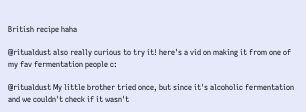British recipe haha

@ritualdust also really curious to try it! here's a vid on making it from one of my fav fermentation people c:

@ritualdust My little brother tried once, but since it's alcoholic fermentation and we couldn't check if it wasn't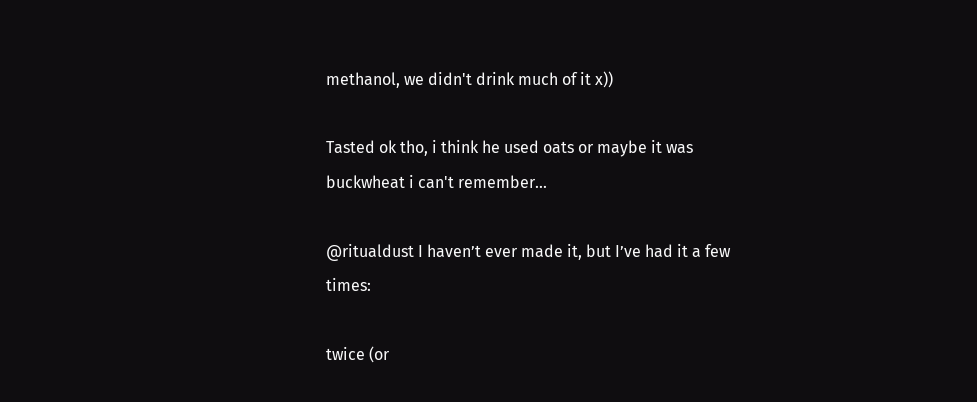methanol, we didn't drink much of it x))

Tasted ok tho, i think he used oats or maybe it was buckwheat i can't remember...

@ritualdust I haven’t ever made it, but I’ve had it a few times:

twice (or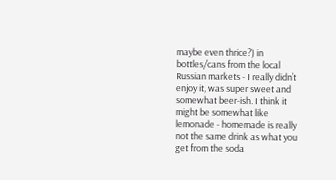maybe even thrice?) in bottles/cans from the local Russian markets - I really didn’t enjoy it, was super sweet and somewhat beer-ish. I think it might be somewhat like lemonade - homemade is really not the same drink as what you get from the soda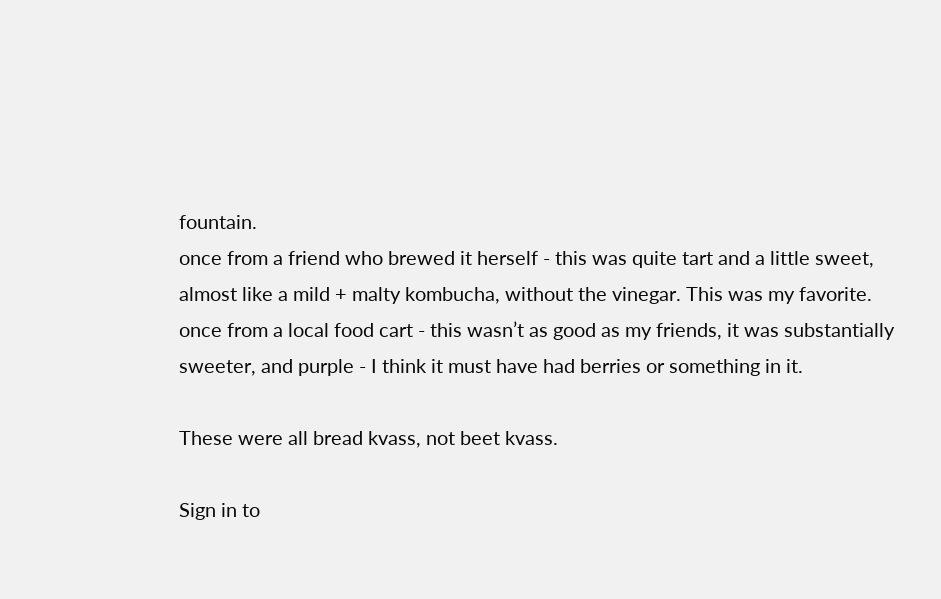fountain.
once from a friend who brewed it herself - this was quite tart and a little sweet, almost like a mild + malty kombucha, without the vinegar. This was my favorite.
once from a local food cart - this wasn’t as good as my friends, it was substantially sweeter, and purple - I think it must have had berries or something in it.

These were all bread kvass, not beet kvass.

Sign in to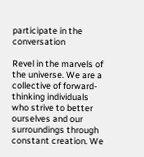participate in the conversation

Revel in the marvels of the universe. We are a collective of forward-thinking individuals who strive to better ourselves and our surroundings through constant creation. We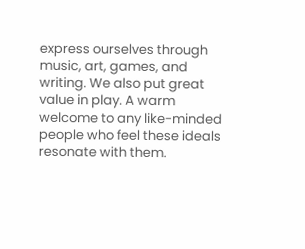express ourselves through music, art, games, and writing. We also put great value in play. A warm welcome to any like-minded people who feel these ideals resonate with them.